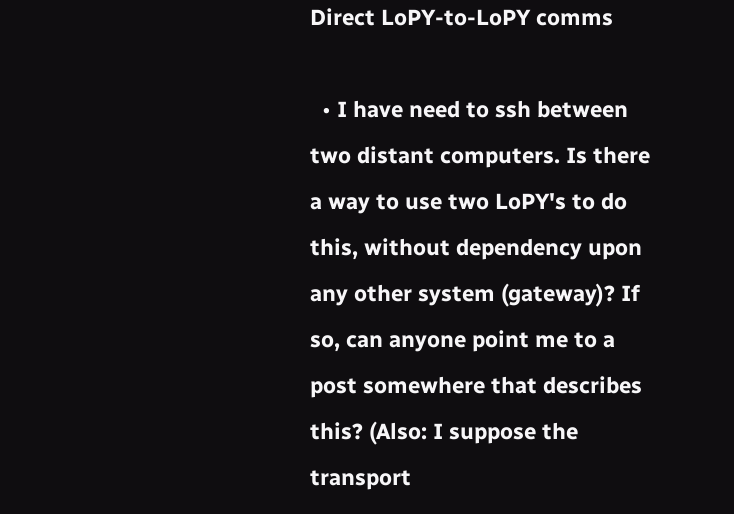Direct LoPY-to-LoPY comms

  • I have need to ssh between two distant computers. Is there a way to use two LoPY's to do this, without dependency upon any other system (gateway)? If so, can anyone point me to a post somewhere that describes this? (Also: I suppose the transport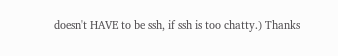doesn't HAVE to be ssh, if ssh is too chatty.) Thanks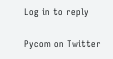Log in to reply

Pycom on Twitter